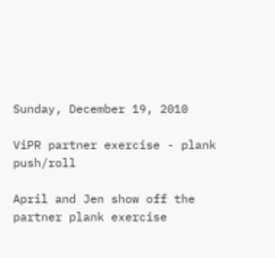Sunday, December 19, 2010

ViPR partner exercise - plank push/roll

April and Jen show off the partner plank exercise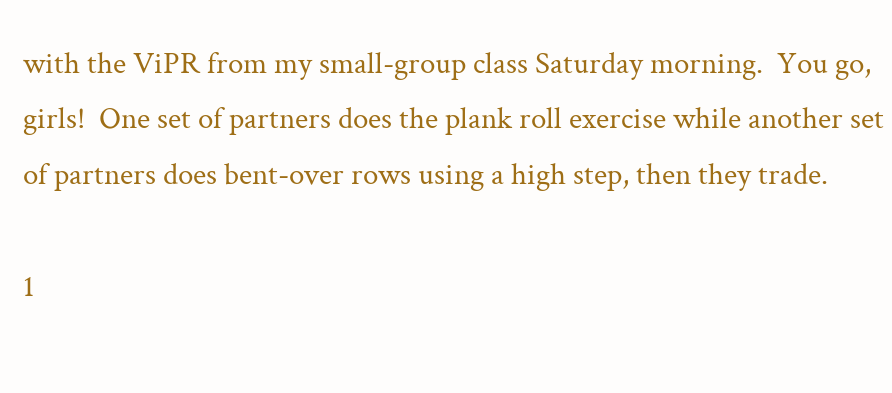with the ViPR from my small-group class Saturday morning.  You go, girls!  One set of partners does the plank roll exercise while another set of partners does bent-over rows using a high step, then they trade.

1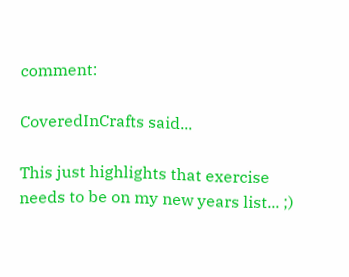comment:

CoveredInCrafts said...

This just highlights that exercise needs to be on my new years list... ;)